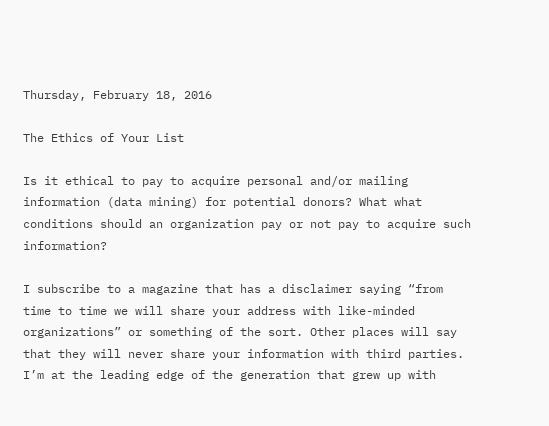Thursday, February 18, 2016

The Ethics of Your List

Is it ethical to pay to acquire personal and/or mailing information (data mining) for potential donors? What what conditions should an organization pay or not pay to acquire such information?

I subscribe to a magazine that has a disclaimer saying “from time to time we will share your address with like-minded organizations” or something of the sort. Other places will say that they will never share your information with third parties.  I’m at the leading edge of the generation that grew up with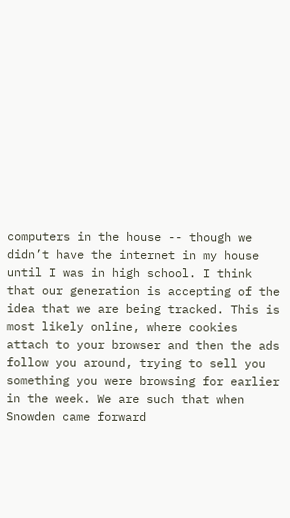computers in the house -- though we didn’t have the internet in my house until I was in high school. I think that our generation is accepting of the idea that we are being tracked. This is most likely online, where cookies attach to your browser and then the ads follow you around, trying to sell you something you were browsing for earlier in the week. We are such that when Snowden came forward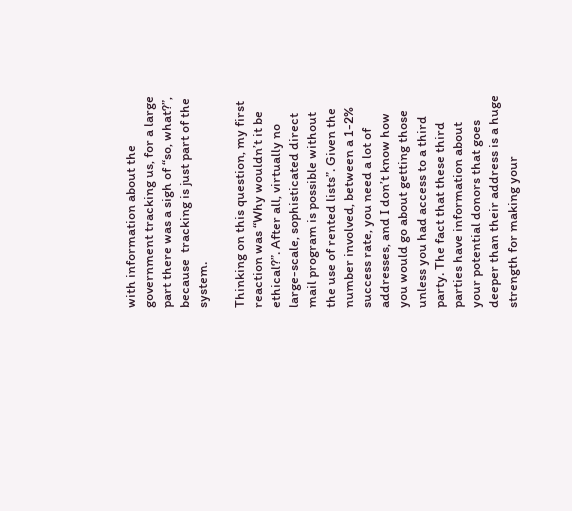with information about the government tracking us, for a large part there was a sigh of “so, what?”, because  tracking is just part of the system.

Thinking on this question, my first reaction was “Why wouldn’t it be ethical?”. After all, virtually no large-scale, sophisticated direct mail program is possible without the use of rented lists”. Given the number involved, between a 1-2% success rate, you need a lot of addresses, and I don’t know how you would go about getting those unless you had access to a third party. The fact that these third parties have information about your potential donors that goes deeper than their address is a huge strength for making your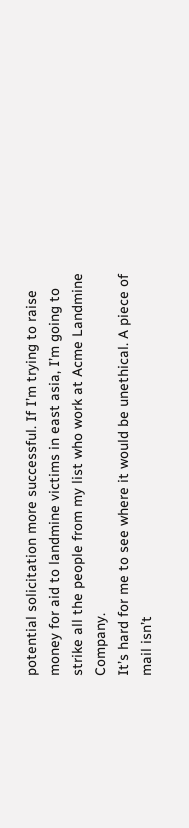potential solicitation more successful. If I’m trying to raise money for aid to landmine victims in east asia, I’m going to strike all the people from my list who work at Acme Landmine Company.
It’s hard for me to see where it would be unethical. A piece of mail isn’t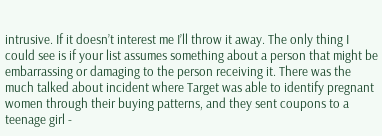intrusive. If it doesn’t interest me I’ll throw it away. The only thing I could see is if your list assumes something about a person that might be embarrassing or damaging to the person receiving it. There was the much talked about incident where Target was able to identify pregnant women through their buying patterns, and they sent coupons to a teenage girl -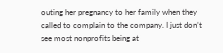outing her pregnancy to her family when they called to complain to the company. I just don’t see most nonprofits being at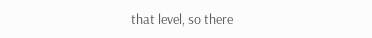that level, so there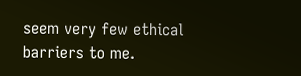seem very few ethical barriers to me.